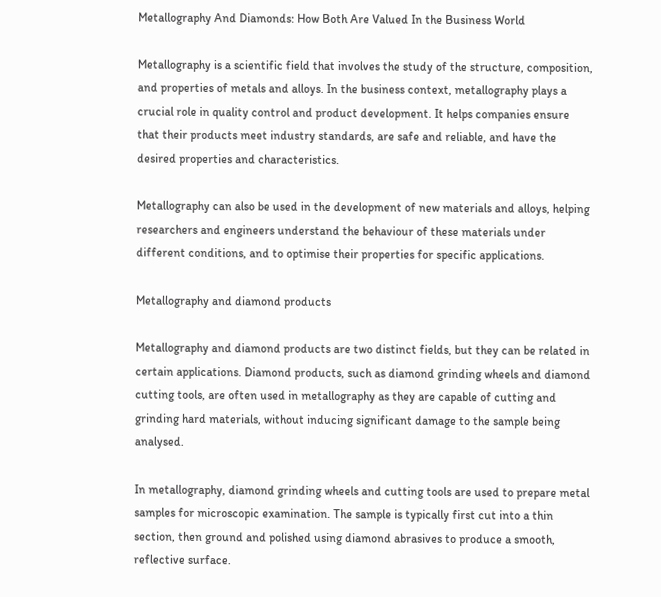Metallography And Diamonds: How Both Are Valued In the Business World

Metallography is a scientific field that involves the study of the structure, composition, and properties of metals and alloys. In the business context, metallography plays a crucial role in quality control and product development. It helps companies ensure that their products meet industry standards, are safe and reliable, and have the desired properties and characteristics.

Metallography can also be used in the development of new materials and alloys, helping researchers and engineers understand the behaviour of these materials under different conditions, and to optimise their properties for specific applications.

Metallography and diamond products

Metallography and diamond products are two distinct fields, but they can be related in certain applications. Diamond products, such as diamond grinding wheels and diamond cutting tools, are often used in metallography as they are capable of cutting and grinding hard materials, without inducing significant damage to the sample being analysed.

In metallography, diamond grinding wheels and cutting tools are used to prepare metal samples for microscopic examination. The sample is typically first cut into a thin section, then ground and polished using diamond abrasives to produce a smooth, reflective surface.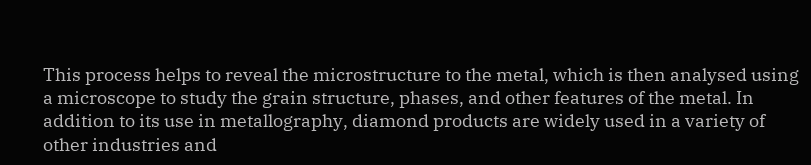This process helps to reveal the microstructure to the metal, which is then analysed using a microscope to study the grain structure, phases, and other features of the metal. In addition to its use in metallography, diamond products are widely used in a variety of other industries and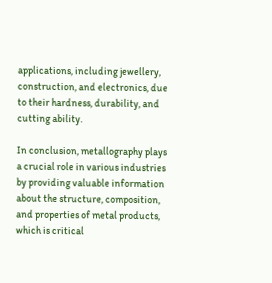applications, including jewellery, construction, and electronics, due to their hardness, durability, and cutting ability.

In conclusion, metallography plays a crucial role in various industries by providing valuable information about the structure, composition, and properties of metal products, which is critical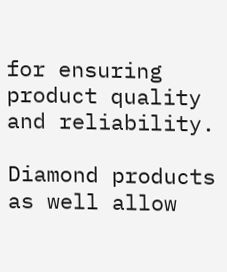for ensuring product quality and reliability.

Diamond products as well allow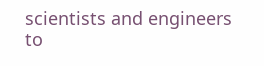scientists and engineers to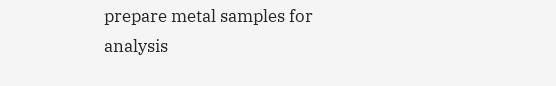prepare metal samples for analysis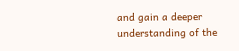and gain a deeper understanding of the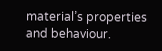material’s properties and behaviour.